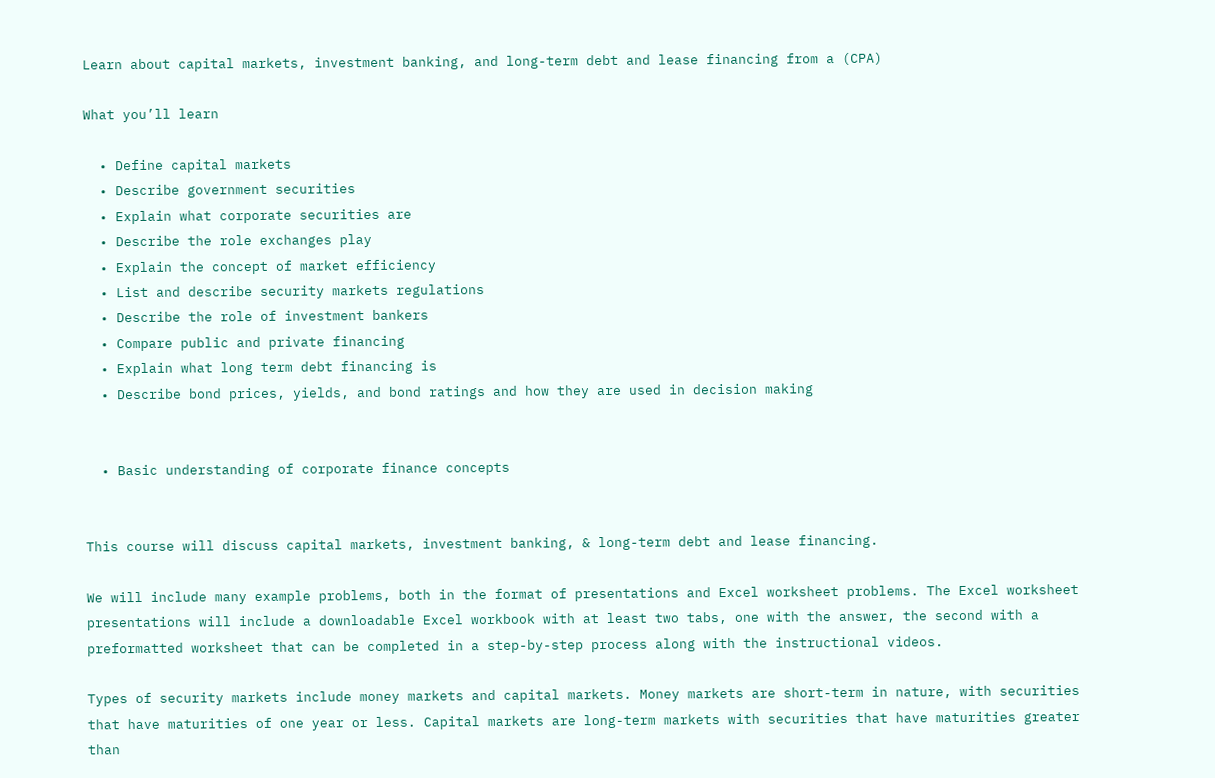Learn about capital markets, investment banking, and long-term debt and lease financing from a (CPA)

What you’ll learn

  • Define capital markets
  • Describe government securities
  • Explain what corporate securities are
  • Describe the role exchanges play
  • Explain the concept of market efficiency
  • List and describe security markets regulations
  • Describe the role of investment bankers
  • Compare public and private financing
  • Explain what long term debt financing is
  • Describe bond prices, yields, and bond ratings and how they are used in decision making


  • Basic understanding of corporate finance concepts


This course will discuss capital markets, investment banking, & long-term debt and lease financing.

We will include many example problems, both in the format of presentations and Excel worksheet problems. The Excel worksheet presentations will include a downloadable Excel workbook with at least two tabs, one with the answer, the second with a preformatted worksheet that can be completed in a step-by-step process along with the instructional videos.

Types of security markets include money markets and capital markets. Money markets are short-term in nature, with securities that have maturities of one year or less. Capital markets are long-term markets with securities that have maturities greater than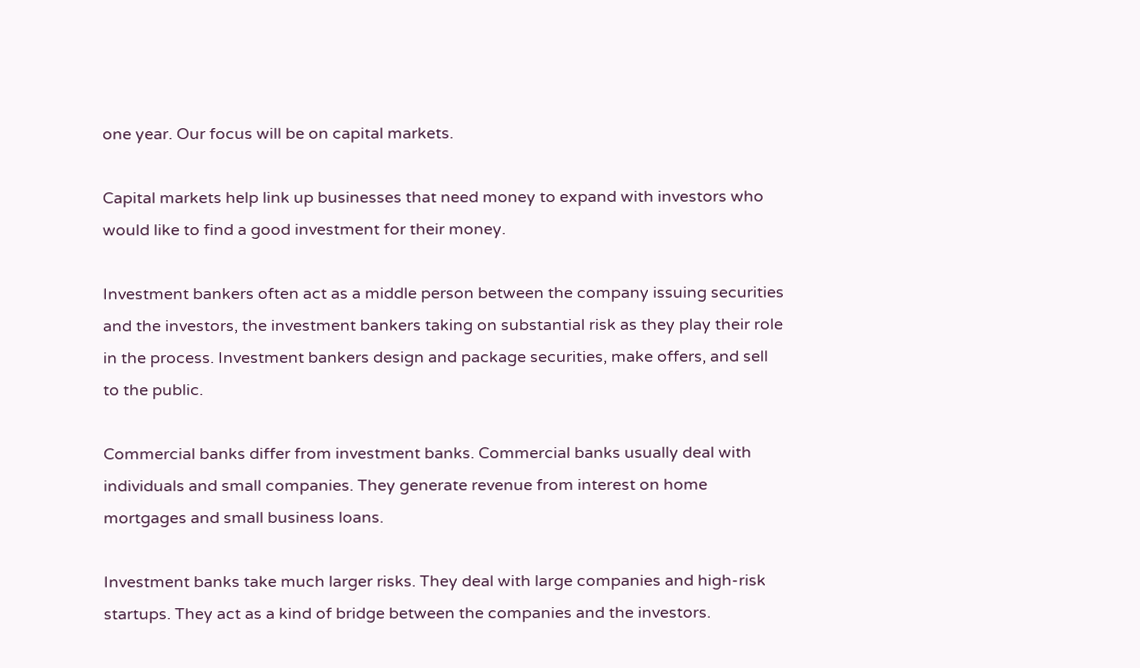one year. Our focus will be on capital markets.

Capital markets help link up businesses that need money to expand with investors who would like to find a good investment for their money.

Investment bankers often act as a middle person between the company issuing securities and the investors, the investment bankers taking on substantial risk as they play their role in the process. Investment bankers design and package securities, make offers, and sell to the public.

Commercial banks differ from investment banks. Commercial banks usually deal with individuals and small companies. They generate revenue from interest on home mortgages and small business loans.

Investment banks take much larger risks. They deal with large companies and high-risk startups. They act as a kind of bridge between the companies and the investors.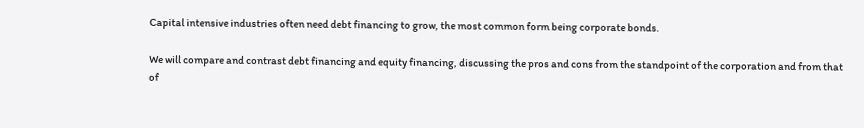Capital intensive industries often need debt financing to grow, the most common form being corporate bonds.

We will compare and contrast debt financing and equity financing, discussing the pros and cons from the standpoint of the corporation and from that of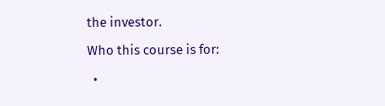the investor.

Who this course is for:

  •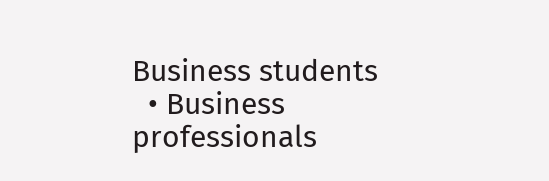Business students
  • Business professionals